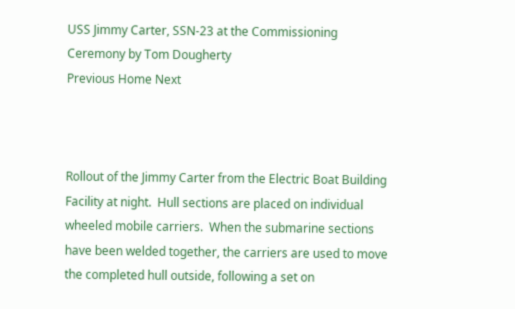USS Jimmy Carter, SSN-23 at the Commissioning Ceremony by Tom Dougherty
Previous Home Next



Rollout of the Jimmy Carter from the Electric Boat Building Facility at night.  Hull sections are placed on individual wheeled mobile carriers.  When the submarine sections have been welded together, the carriers are used to move the completed hull outside, following a set on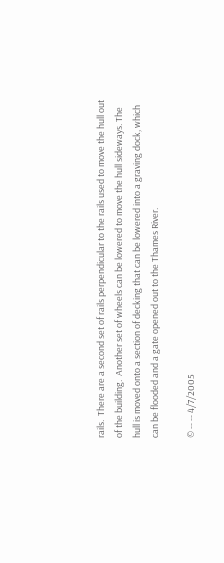rails.  There are a second set of rails perpendicular to the rails used to move the hull out of the building.  Another set of wheels can be lowered to move the hull sideways. The hull is moved onto a section of decking that can be lowered into a graving dock, which can be flooded and a gate opened out to the Thames River.

© -- -- 4/7/2005